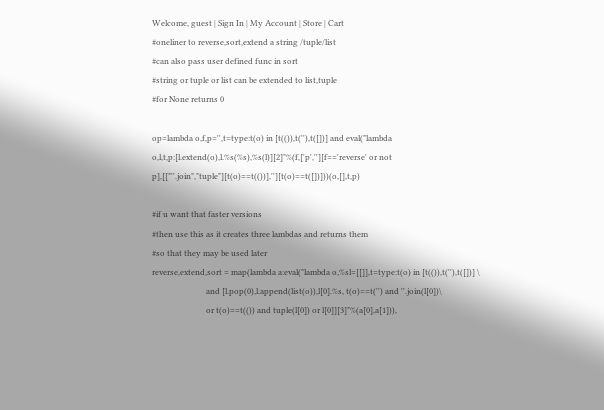Welcome, guest | Sign In | My Account | Store | Cart
#oneliner to reverse,sort,extend a string /tuple/list
#can also pass user defined func in sort
#string or tuple or list can be extended to list,tuple
#for None returns 0

op=lambda o,f,p='',t=type:t(o) in [t(()),t(''),t([])] and eval("lambda o,l,t,p:[l.extend(o),l.%s(%s),%s(l)][2]"%(f,['p',''][f=='reverse' or not p],[["''.join","tuple"][t(o)==t(())],''][t(o)==t([])]))(o,[],t,p)

#if u want that faster versions
#then use this as it creates three lambdas and returns them
#so that they may be used later
reverse,extend,sort = map(lambda a:eval("lambda o,%sl=[[]],t=type:t(o) in [t(()),t(''),t([])] \
                           and [l.pop(0),l.append(list(o)),l[0].%s, t(o)==t('') and ''.join(l[0])\
                           or t(o)==t(()) and tuple(l[0]) or l[0]][3]"%(a[0],a[1])),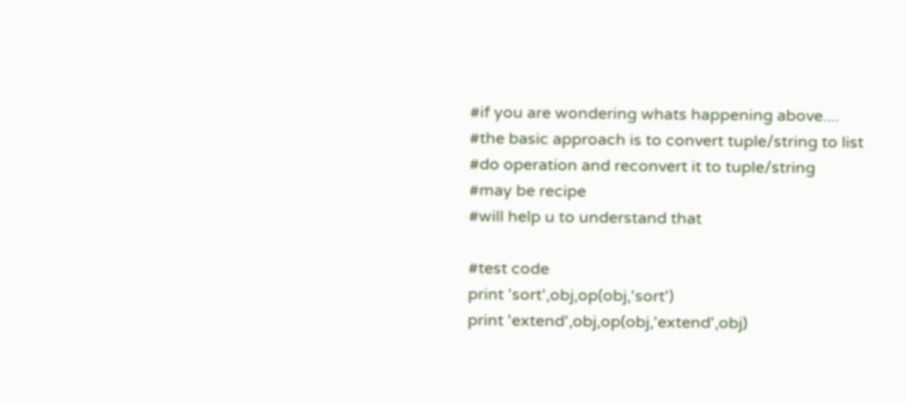#if you are wondering whats happening above....
#the basic approach is to convert tuple/string to list
#do operation and reconvert it to tuple/string
#may be recipe
#will help u to understand that

#test code
print 'sort',obj,op(obj,'sort')
print 'extend',obj,op(obj,'extend',obj)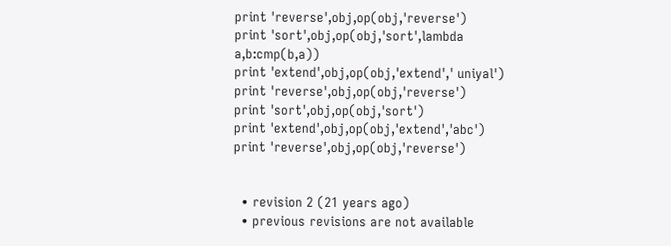print 'reverse',obj,op(obj,'reverse')
print 'sort',obj,op(obj,'sort',lambda a,b:cmp(b,a))
print 'extend',obj,op(obj,'extend',' uniyal')
print 'reverse',obj,op(obj,'reverse')
print 'sort',obj,op(obj,'sort')
print 'extend',obj,op(obj,'extend','abc')
print 'reverse',obj,op(obj,'reverse')


  • revision 2 (21 years ago)
  • previous revisions are not available